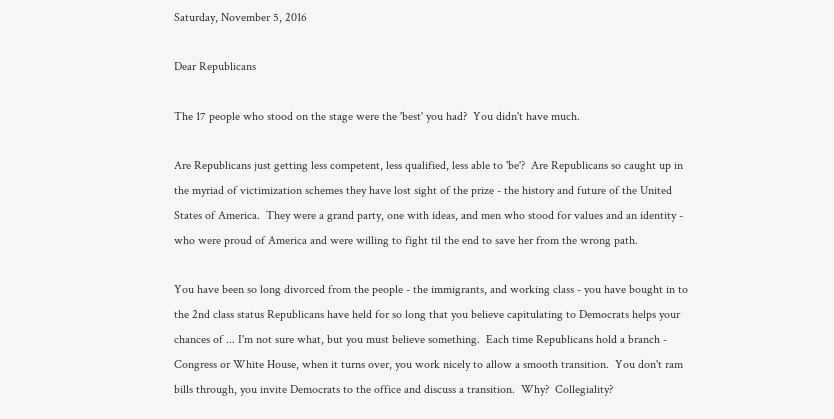Saturday, November 5, 2016

Dear Republicans

The 17 people who stood on the stage were the 'best' you had?  You didn't have much.

Are Republicans just getting less competent, less qualified, less able to 'be'?  Are Republicans so caught up in the myriad of victimization schemes they have lost sight of the prize - the history and future of the United States of America.  They were a grand party, one with ideas, and men who stood for values and an identity - who were proud of America and were willing to fight til the end to save her from the wrong path.

You have been so long divorced from the people - the immigrants, and working class - you have bought in to the 2nd class status Republicans have held for so long that you believe capitulating to Democrats helps your chances of ... I'm not sure what, but you must believe something.  Each time Republicans hold a branch - Congress or White House, when it turns over, you work nicely to allow a smooth transition.  You don't ram bills through, you invite Democrats to the office and discuss a transition.  Why?  Collegiality?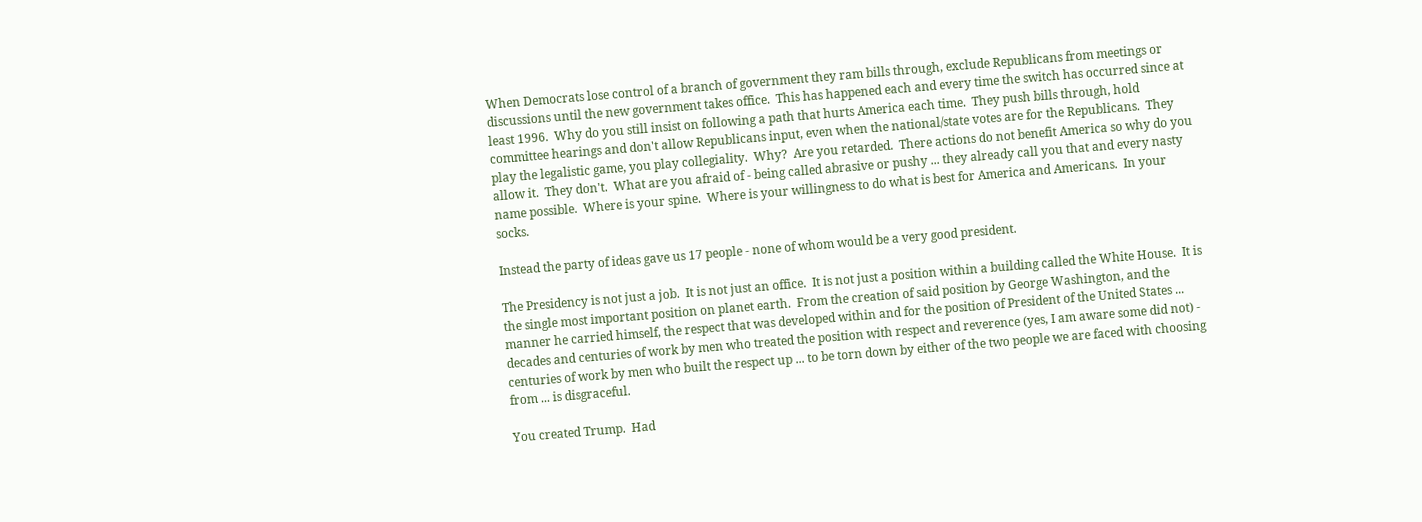When Democrats lose control of a branch of government they ram bills through, exclude Republicans from meetings or discussions until the new government takes office.  This has happened each and every time the switch has occurred since at least 1996.  Why do you still insist on following a path that hurts America each time.  They push bills through, hold committee hearings and don't allow Republicans input, even when the national/state votes are for the Republicans.  They play the legalistic game, you play collegiality.  Why?  Are you retarded.  There actions do not benefit America so why do you allow it.  They don't.  What are you afraid of - being called abrasive or pushy ... they already call you that and every nasty name possible.  Where is your spine.  Where is your willingness to do what is best for America and Americans.  In your socks.

Instead the party of ideas gave us 17 people - none of whom would be a very good president.

The Presidency is not just a job.  It is not just an office.  It is not just a position within a building called the White House.  It is the single most important position on planet earth.  From the creation of said position by George Washington, and the manner he carried himself, the respect that was developed within and for the position of President of the United States ... decades and centuries of work by men who treated the position with respect and reverence (yes, I am aware some did not) - centuries of work by men who built the respect up ... to be torn down by either of the two people we are faced with choosing from ... is disgraceful.

You created Trump.  Had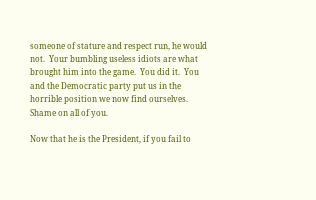someone of stature and respect run, he would not.  Your bumbling useless idiots are what brought him into the game.  You did it.  You and the Democratic party put us in the horrible position we now find ourselves.  Shame on all of you.

Now that he is the President, if you fail to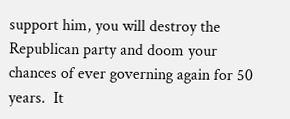support him, you will destroy the Republican party and doom your chances of ever governing again for 50 years.  It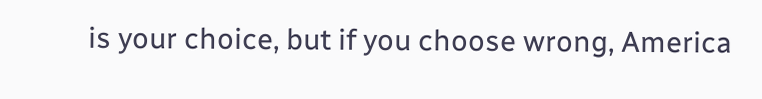is your choice, but if you choose wrong, America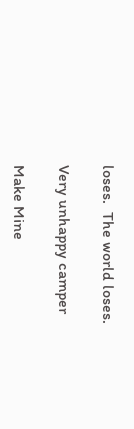loses.  The world loses.

Very unhappy camper

Make Mine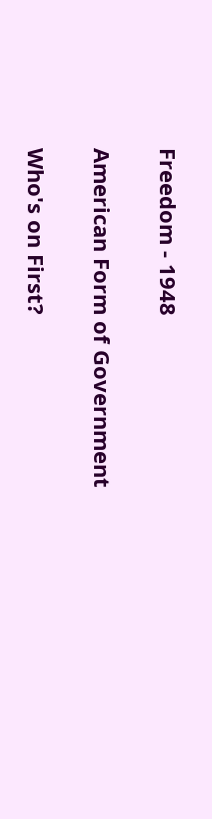Freedom - 1948

American Form of Government

Who's on First?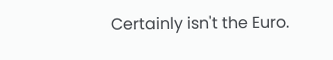Certainly isn't the Euro.